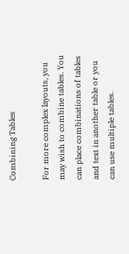Combining Tables

For more complex layouts, you may wish to combine tables. You can place combinations of tables and text in another table or you can use multiple tables.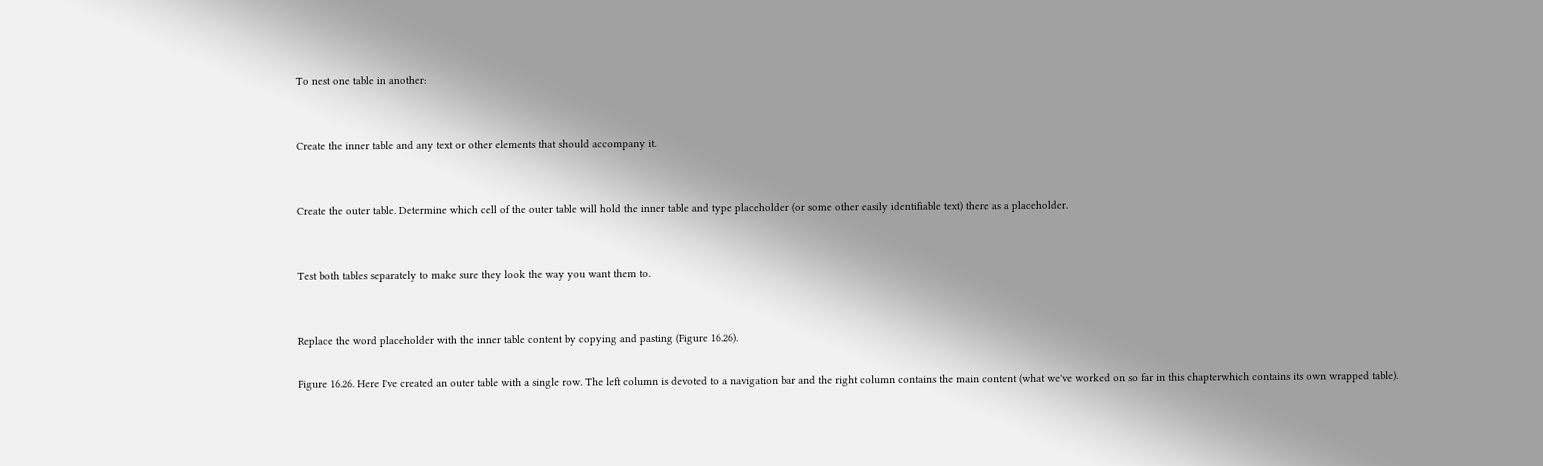To nest one table in another:


Create the inner table and any text or other elements that should accompany it.


Create the outer table. Determine which cell of the outer table will hold the inner table and type placeholder (or some other easily identifiable text) there as a placeholder.


Test both tables separately to make sure they look the way you want them to.


Replace the word placeholder with the inner table content by copying and pasting (Figure 16.26).

Figure 16.26. Here I've created an outer table with a single row. The left column is devoted to a navigation bar and the right column contains the main content (what we've worked on so far in this chapterwhich contains its own wrapped table).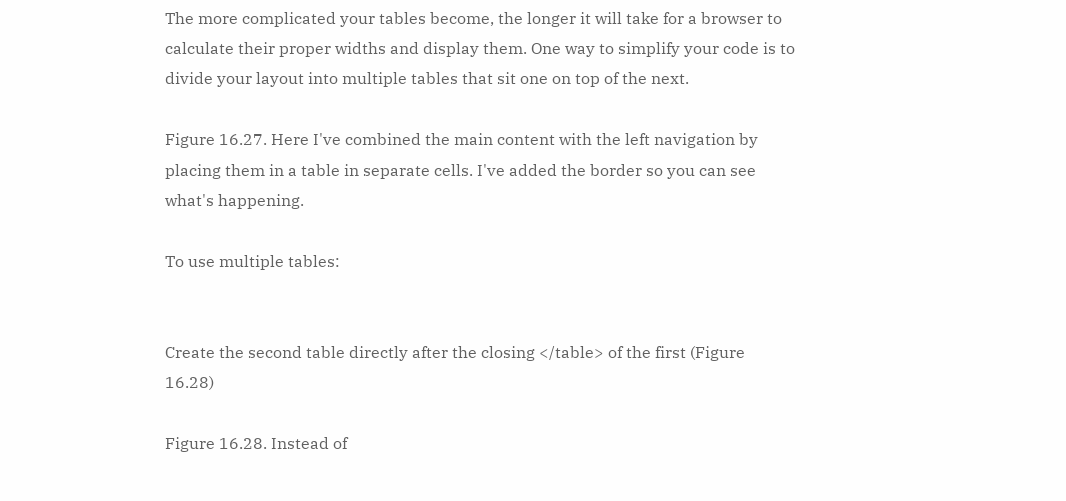The more complicated your tables become, the longer it will take for a browser to calculate their proper widths and display them. One way to simplify your code is to divide your layout into multiple tables that sit one on top of the next.

Figure 16.27. Here I've combined the main content with the left navigation by placing them in a table in separate cells. I've added the border so you can see what's happening.

To use multiple tables:


Create the second table directly after the closing </table> of the first (Figure 16.28)

Figure 16.28. Instead of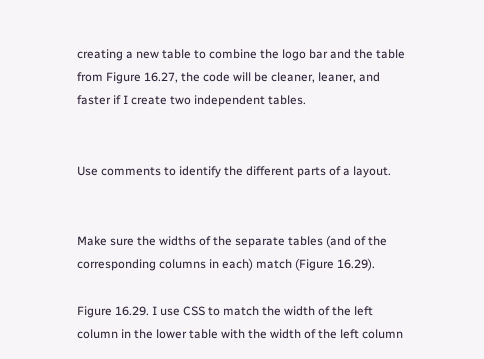creating a new table to combine the logo bar and the table from Figure 16.27, the code will be cleaner, leaner, and faster if I create two independent tables.


Use comments to identify the different parts of a layout.


Make sure the widths of the separate tables (and of the corresponding columns in each) match (Figure 16.29).

Figure 16.29. I use CSS to match the width of the left column in the lower table with the width of the left column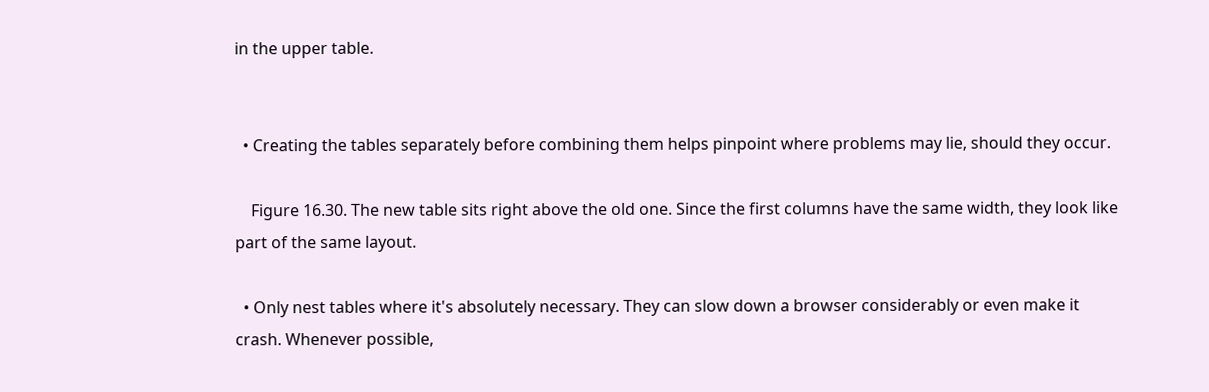in the upper table.


  • Creating the tables separately before combining them helps pinpoint where problems may lie, should they occur.

    Figure 16.30. The new table sits right above the old one. Since the first columns have the same width, they look like part of the same layout.

  • Only nest tables where it's absolutely necessary. They can slow down a browser considerably or even make it crash. Whenever possible,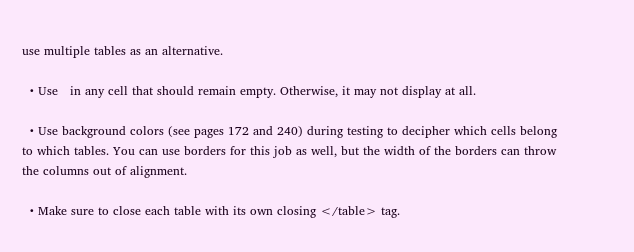use multiple tables as an alternative.

  • Use   in any cell that should remain empty. Otherwise, it may not display at all.

  • Use background colors (see pages 172 and 240) during testing to decipher which cells belong to which tables. You can use borders for this job as well, but the width of the borders can throw the columns out of alignment.

  • Make sure to close each table with its own closing </table> tag.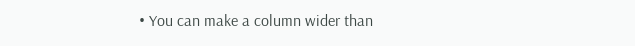• You can make a column wider than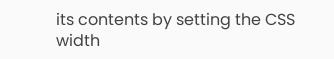its contents by setting the CSS width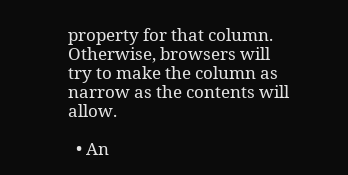property for that column. Otherwise, browsers will try to make the column as narrow as the contents will allow.

  • An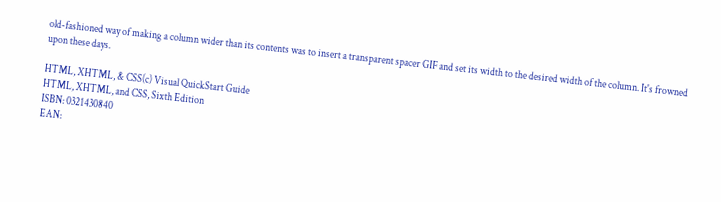old-fashioned way of making a column wider than its contents was to insert a transparent spacer GIF and set its width to the desired width of the column. It's frowned upon these days.

HTML, XHTML, & CSS(c) Visual QuickStart Guide
HTML, XHTML, and CSS, Sixth Edition
ISBN: 0321430840
EAN: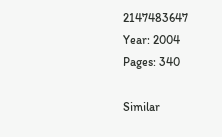2147483647
Year: 2004
Pages: 340

Similar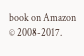book on Amazon © 2008-2017.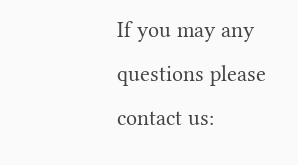If you may any questions please contact us: